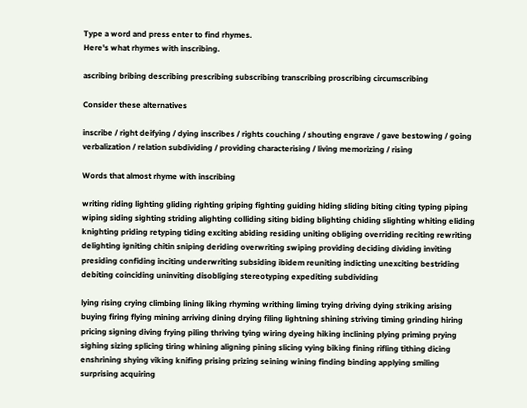Type a word and press enter to find rhymes.
Here's what rhymes with inscribing.

ascribing bribing describing prescribing subscribing transcribing proscribing circumscribing

Consider these alternatives

inscribe / right deifying / dying inscribes / rights couching / shouting engrave / gave bestowing / going verbalization / relation subdividing / providing characterising / living memorizing / rising

Words that almost rhyme with inscribing

writing riding lighting gliding righting griping fighting guiding hiding sliding biting citing typing piping wiping siding sighting striding alighting colliding siting biding blighting chiding slighting whiting eliding knighting priding retyping tiding exciting abiding residing uniting obliging overriding reciting rewriting delighting igniting chitin sniping deriding overwriting swiping providing deciding dividing inviting presiding confiding inciting underwriting subsiding ibidem reuniting indicting unexciting bestriding debiting coinciding uninviting disobliging stereotyping expediting subdividing

lying rising crying climbing lining liking rhyming writhing liming trying driving dying striking arising buying firing flying mining arriving dining drying filing lightning shining striving timing grinding hiring pricing signing diving frying piling thriving tying wiring dyeing hiking inclining plying priming prying sighing sizing splicing tiring whining aligning pining slicing vying biking fining rifling tithing dicing enshrining shying viking knifing prising prizing seining wining finding binding applying smiling surprising acquiring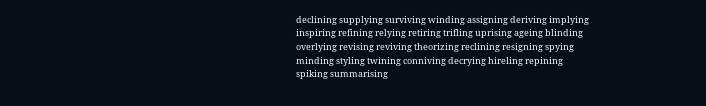declining supplying surviving winding assigning deriving implying inspiring refining relying retiring trifling uprising ageing blinding overlying revising reviving theorizing reclining resigning spying minding styling twining conniving decrying hireling repining spiking summarising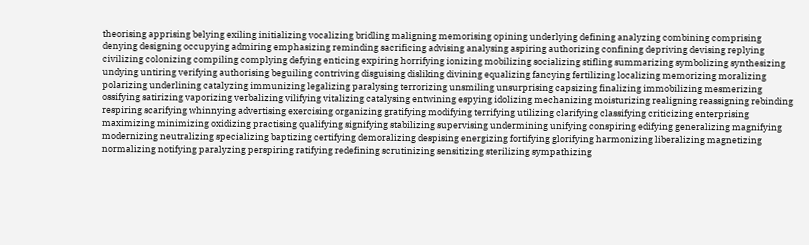theorising apprising belying exiling initializing vocalizing bridling maligning memorising opining underlying defining analyzing combining comprising denying designing occupying admiring emphasizing reminding sacrificing advising analysing aspiring authorizing confining depriving devising replying civilizing colonizing compiling complying defying enticing expiring horrifying ionizing mobilizing socializing stifling summarizing symbolizing synthesizing undying untiring verifying authorising beguiling contriving disguising disliking divining equalizing fancying fertilizing localizing memorizing moralizing polarizing underlining catalyzing immunizing legalizing paralysing terrorizing unsmiling unsurprising capsizing finalizing immobilizing mesmerizing ossifying satirizing vaporizing verbalizing vilifying vitalizing catalysing entwining espying idolizing mechanizing moisturizing realigning reassigning rebinding respiring scarifying whinnying advertising exercising organizing gratifying modifying terrifying utilizing clarifying classifying criticizing enterprising maximizing minimizing oxidizing practising qualifying signifying stabilizing supervising undermining unifying conspiring edifying generalizing magnifying modernizing neutralizing specializing baptizing certifying demoralizing despising energizing fortifying glorifying harmonizing liberalizing magnetizing normalizing notifying paralyzing perspiring ratifying redefining scrutinizing sensitizing sterilizing sympathizing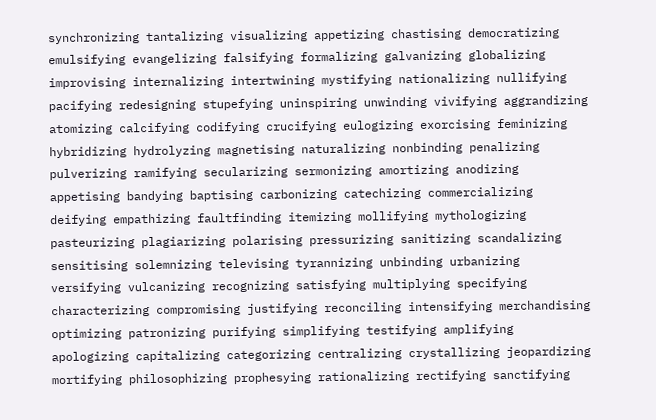synchronizing tantalizing visualizing appetizing chastising democratizing emulsifying evangelizing falsifying formalizing galvanizing globalizing improvising internalizing intertwining mystifying nationalizing nullifying pacifying redesigning stupefying uninspiring unwinding vivifying aggrandizing atomizing calcifying codifying crucifying eulogizing exorcising feminizing hybridizing hydrolyzing magnetising naturalizing nonbinding penalizing pulverizing ramifying secularizing sermonizing amortizing anodizing appetising bandying baptising carbonizing catechizing commercializing deifying empathizing faultfinding itemizing mollifying mythologizing pasteurizing plagiarizing polarising pressurizing sanitizing scandalizing sensitising solemnizing televising tyrannizing unbinding urbanizing versifying vulcanizing recognizing satisfying multiplying specifying characterizing compromising justifying reconciling intensifying merchandising optimizing patronizing purifying simplifying testifying amplifying apologizing capitalizing categorizing centralizing crystallizing jeopardizing mortifying philosophizing prophesying rationalizing rectifying sanctifying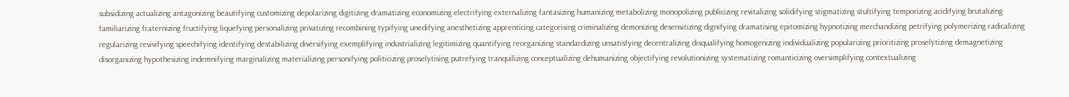subsidizing actualizing antagonizing beautifying customizing depolarizing digitizing dramatizing economizing electrifying externalizing fantasizing humanizing metabolizing monopolizing publicizing revitalizing solidifying stigmatizing stultifying temporizing acidifying brutalizing familiarizing fraternizing fructifying liquefying personalizing privatizing recombining typifying unedifying anesthetizing apprenticing categorising criminalizing demonizing desensitizing dignifying dramatising epitomizing hypnotizing merchandizing petrifying polymerizing radicalizing regularizing revivifying speechifying identifying destabilizing diversifying exemplifying industrializing legitimizing quantifying reorganizing standardizing unsatisfying decentralizing disqualifying homogenizing individualizing popularizing prioritizing proselytizing demagnetizing disorganizing hypothesizing indemnifying marginalizing materializing personifying politicizing proselytising putrefying tranquilizing conceptualizing dehumanizing objectifying revolutionizing systematizing romanticizing oversimplifying contextualizing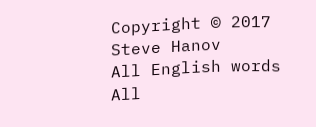Copyright © 2017 Steve Hanov
All English words All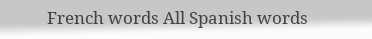French words All Spanish words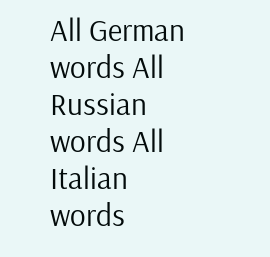All German words All Russian words All Italian words